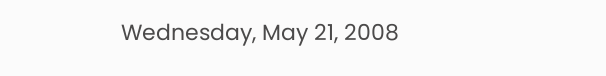Wednesday, May 21, 2008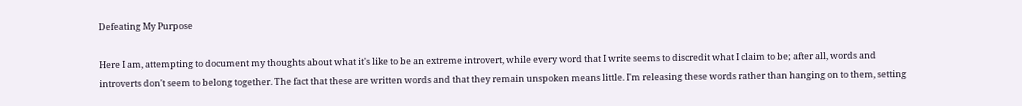Defeating My Purpose

Here I am, attempting to document my thoughts about what it's like to be an extreme introvert, while every word that I write seems to discredit what I claim to be; after all, words and introverts don't seem to belong together. The fact that these are written words and that they remain unspoken means little. I'm releasing these words rather than hanging on to them, setting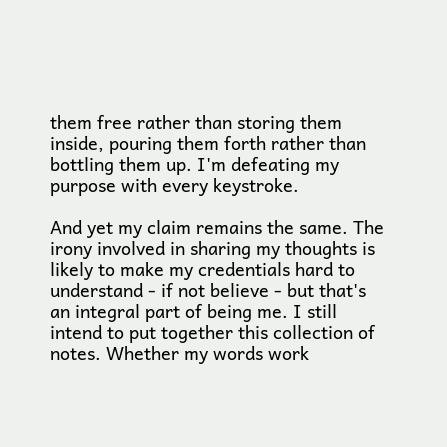them free rather than storing them inside, pouring them forth rather than bottling them up. I'm defeating my purpose with every keystroke.

And yet my claim remains the same. The irony involved in sharing my thoughts is likely to make my credentials hard to understand - if not believe - but that's an integral part of being me. I still intend to put together this collection of notes. Whether my words work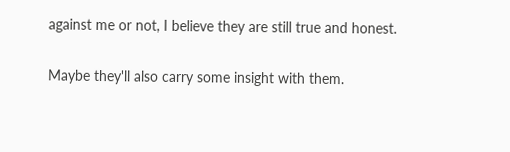against me or not, I believe they are still true and honest.

Maybe they'll also carry some insight with them.